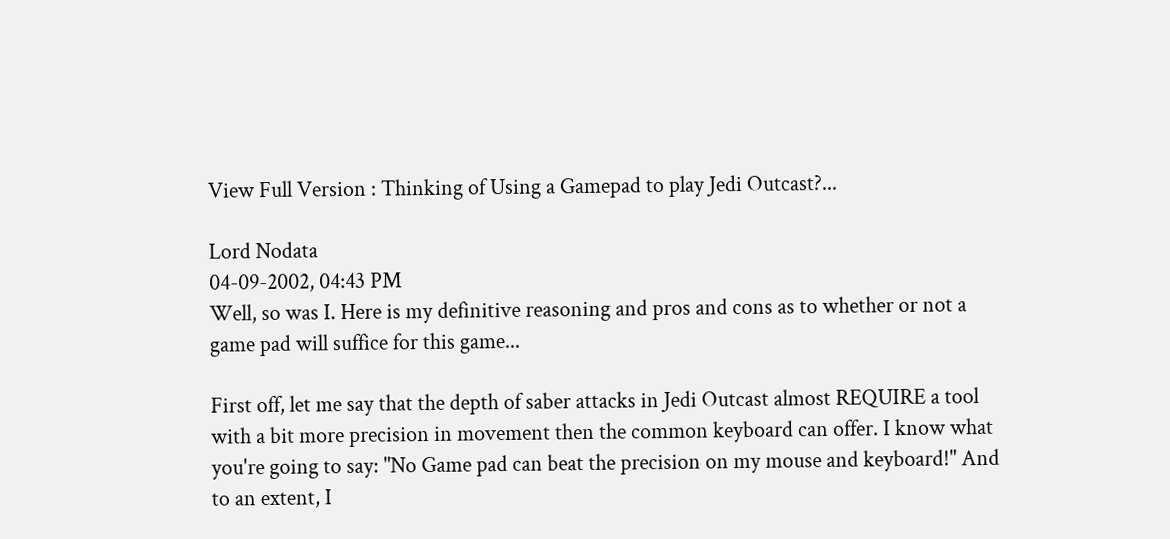View Full Version : Thinking of Using a Gamepad to play Jedi Outcast?...

Lord Nodata
04-09-2002, 04:43 PM
Well, so was I. Here is my definitive reasoning and pros and cons as to whether or not a game pad will suffice for this game...

First off, let me say that the depth of saber attacks in Jedi Outcast almost REQUIRE a tool with a bit more precision in movement then the common keyboard can offer. I know what you're going to say: "No Game pad can beat the precision on my mouse and keyboard!" And to an extent, I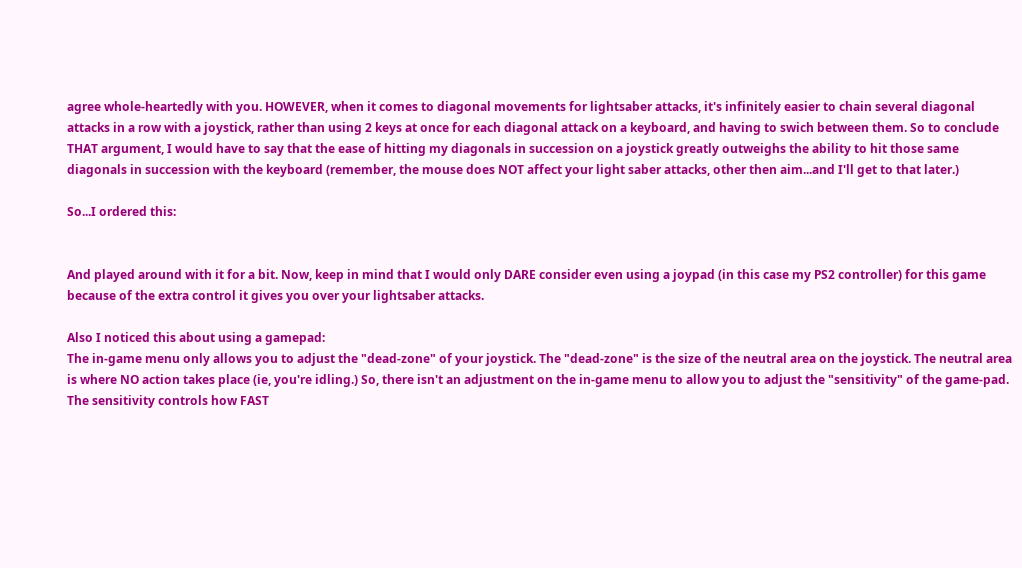agree whole-heartedly with you. HOWEVER, when it comes to diagonal movements for lightsaber attacks, it's infinitely easier to chain several diagonal attacks in a row with a joystick, rather than using 2 keys at once for each diagonal attack on a keyboard, and having to swich between them. So to conclude THAT argument, I would have to say that the ease of hitting my diagonals in succession on a joystick greatly outweighs the ability to hit those same diagonals in succession with the keyboard (remember, the mouse does NOT affect your light saber attacks, other then aim...and I'll get to that later.)

So...I ordered this:


And played around with it for a bit. Now, keep in mind that I would only DARE consider even using a joypad (in this case my PS2 controller) for this game because of the extra control it gives you over your lightsaber attacks.

Also I noticed this about using a gamepad:
The in-game menu only allows you to adjust the "dead-zone" of your joystick. The "dead-zone" is the size of the neutral area on the joystick. The neutral area is where NO action takes place (ie, you're idling.) So, there isn't an adjustment on the in-game menu to allow you to adjust the "sensitivity" of the game-pad. The sensitivity controls how FAST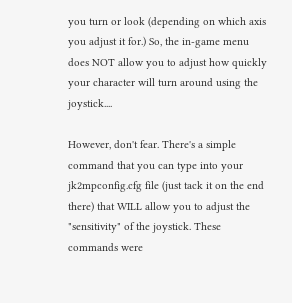you turn or look (depending on which axis you adjust it for.) So, the in-game menu does NOT allow you to adjust how quickly your character will turn around using the joystick....

However, don't fear. There's a simple command that you can type into your jk2mpconfig.cfg file (just tack it on the end there) that WILL allow you to adjust the "sensitivity" of the joystick. These commands were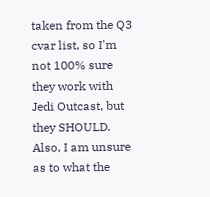taken from the Q3 cvar list, so I'm not 100% sure they work with Jedi Outcast, but they SHOULD. Also, I am unsure as to what the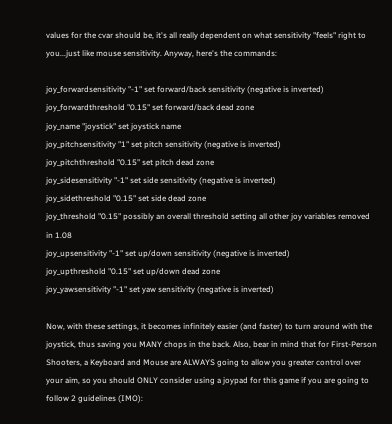values for the cvar should be, it's all really dependent on what sensitivity "feels" right to you...just like mouse sensitivity. Anyway, here's the commands:

joy_forwardsensitivity "-1" set forward/back sensitivity (negative is inverted)
joy_forwardthreshold "0.15" set forward/back dead zone
joy_name "joystick" set joystick name
joy_pitchsensitivity "1" set pitch sensitivity (negative is inverted)
joy_pitchthreshold "0.15" set pitch dead zone
joy_sidesensitivity "-1" set side sensitivity (negative is inverted)
joy_sidethreshold "0.15" set side dead zone
joy_threshold "0.15" possibly an overall threshold setting all other joy variables removed in 1.08
joy_upsensitivity "-1" set up/down sensitivity (negative is inverted)
joy_upthreshold "0.15" set up/down dead zone
joy_yawsensitivity "-1" set yaw sensitivity (negative is inverted)

Now, with these settings, it becomes infinitely easier (and faster) to turn around with the joystick, thus saving you MANY chops in the back. Also, bear in mind that for First-Person Shooters, a Keyboard and Mouse are ALWAYS going to allow you greater control over your aim, so you should ONLY consider using a joypad for this game if you are going to follow 2 guidelines (IMO):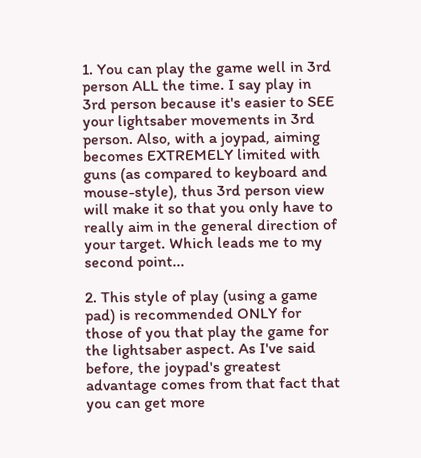1. You can play the game well in 3rd person ALL the time. I say play in 3rd person because it's easier to SEE your lightsaber movements in 3rd person. Also, with a joypad, aiming becomes EXTREMELY limited with guns (as compared to keyboard and mouse-style), thus 3rd person view will make it so that you only have to really aim in the general direction of your target. Which leads me to my second point...

2. This style of play (using a game pad) is recommended ONLY for those of you that play the game for the lightsaber aspect. As I've said before, the joypad's greatest advantage comes from that fact that you can get more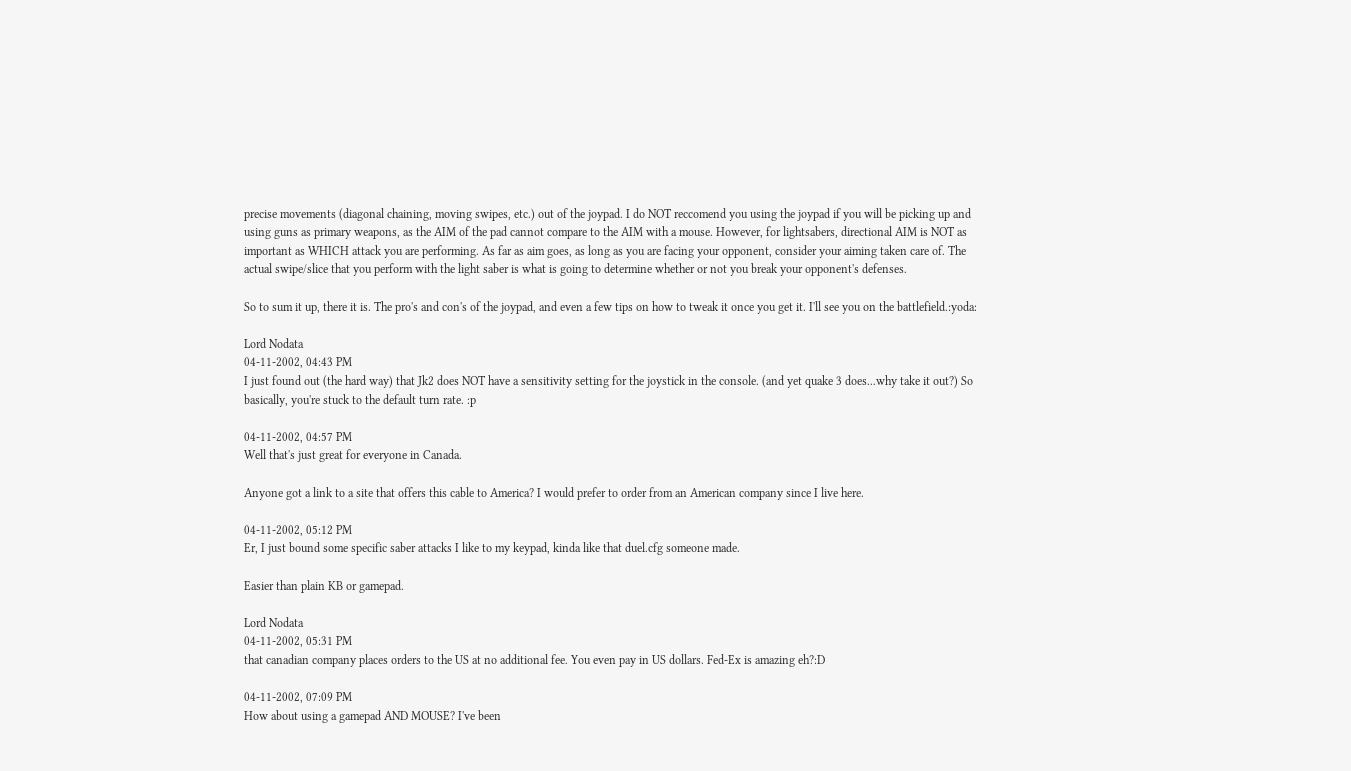precise movements (diagonal chaining, moving swipes, etc.) out of the joypad. I do NOT reccomend you using the joypad if you will be picking up and using guns as primary weapons, as the AIM of the pad cannot compare to the AIM with a mouse. However, for lightsabers, directional AIM is NOT as important as WHICH attack you are performing. As far as aim goes, as long as you are facing your opponent, consider your aiming taken care of. The actual swipe/slice that you perform with the light saber is what is going to determine whether or not you break your opponent's defenses.

So to sum it up, there it is. The pro's and con's of the joypad, and even a few tips on how to tweak it once you get it. I'll see you on the battlefield.:yoda:

Lord Nodata
04-11-2002, 04:43 PM
I just found out (the hard way) that Jk2 does NOT have a sensitivity setting for the joystick in the console. (and yet quake 3 does...why take it out?) So basically, you're stuck to the default turn rate. :p

04-11-2002, 04:57 PM
Well that's just great for everyone in Canada.

Anyone got a link to a site that offers this cable to America? I would prefer to order from an American company since I live here.

04-11-2002, 05:12 PM
Er, I just bound some specific saber attacks I like to my keypad, kinda like that duel.cfg someone made.

Easier than plain KB or gamepad.

Lord Nodata
04-11-2002, 05:31 PM
that canadian company places orders to the US at no additional fee. You even pay in US dollars. Fed-Ex is amazing eh?:D

04-11-2002, 07:09 PM
How about using a gamepad AND MOUSE? I've been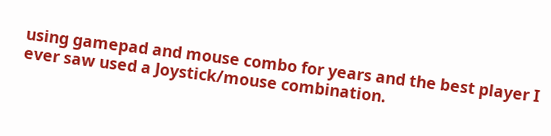using gamepad and mouse combo for years and the best player I ever saw used a Joystick/mouse combination.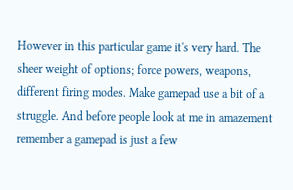However in this particular game it's very hard. The sheer weight of options; force powers, weapons, different firing modes. Make gamepad use a bit of a struggle. And before people look at me in amazement remember a gamepad is just a few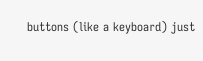buttons (like a keyboard) just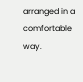arranged in a comfortable way.